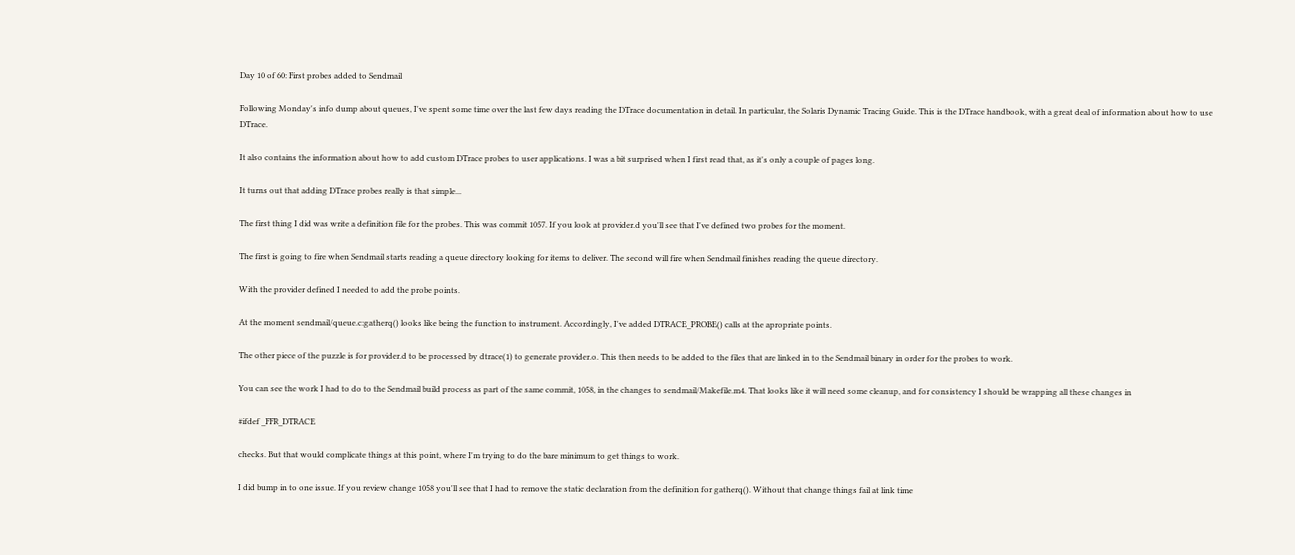Day 10 of 60: First probes added to Sendmail

Following Monday's info dump about queues, I've spent some time over the last few days reading the DTrace documentation in detail. In particular, the Solaris Dynamic Tracing Guide. This is the DTrace handbook, with a great deal of information about how to use DTrace.

It also contains the information about how to add custom DTrace probes to user applications. I was a bit surprised when I first read that, as it's only a couple of pages long.

It turns out that adding DTrace probes really is that simple...

The first thing I did was write a definition file for the probes. This was commit 1057. If you look at provider.d you'll see that I've defined two probes for the moment.

The first is going to fire when Sendmail starts reading a queue directory looking for items to deliver. The second will fire when Sendmail finishes reading the queue directory.

With the provider defined I needed to add the probe points.

At the moment sendmail/queue.c:gatherq() looks like being the function to instrument. Accordingly, I've added DTRACE_PROBE() calls at the apropriate points.

The other piece of the puzzle is for provider.d to be processed by dtrace(1) to generate provider.o. This then needs to be added to the files that are linked in to the Sendmail binary in order for the probes to work.

You can see the work I had to do to the Sendmail build process as part of the same commit, 1058, in the changes to sendmail/Makefile.m4. That looks like it will need some cleanup, and for consistency I should be wrapping all these changes in

#ifdef _FFR_DTRACE

checks. But that would complicate things at this point, where I'm trying to do the bare minimum to get things to work.

I did bump in to one issue. If you review change 1058 you'll see that I had to remove the static declaration from the definition for gatherq(). Without that change things fail at link time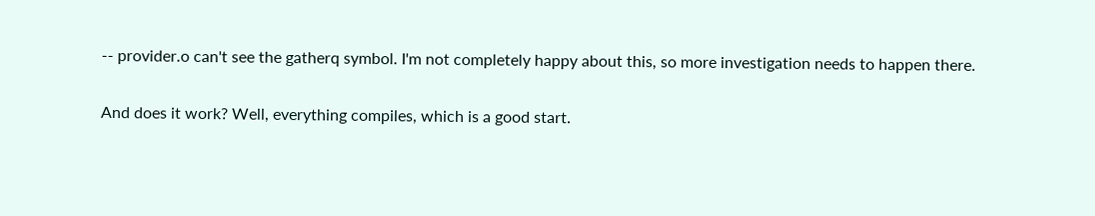-- provider.o can't see the gatherq symbol. I'm not completely happy about this, so more investigation needs to happen there.

And does it work? Well, everything compiles, which is a good start.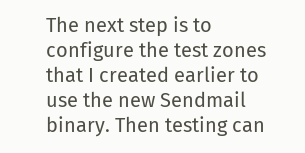The next step is to configure the test zones that I created earlier to use the new Sendmail binary. Then testing can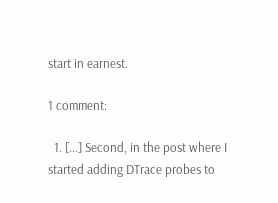start in earnest.

1 comment:

  1. [...] Second, in the post where I started adding DTrace probes to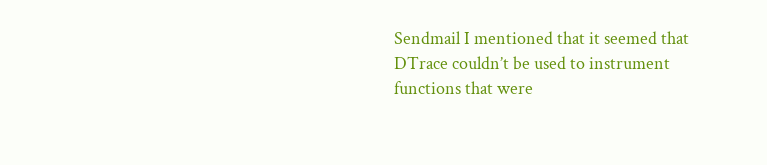Sendmail I mentioned that it seemed that DTrace couldn’t be used to instrument functions that were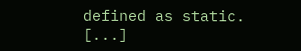defined as static. [...]